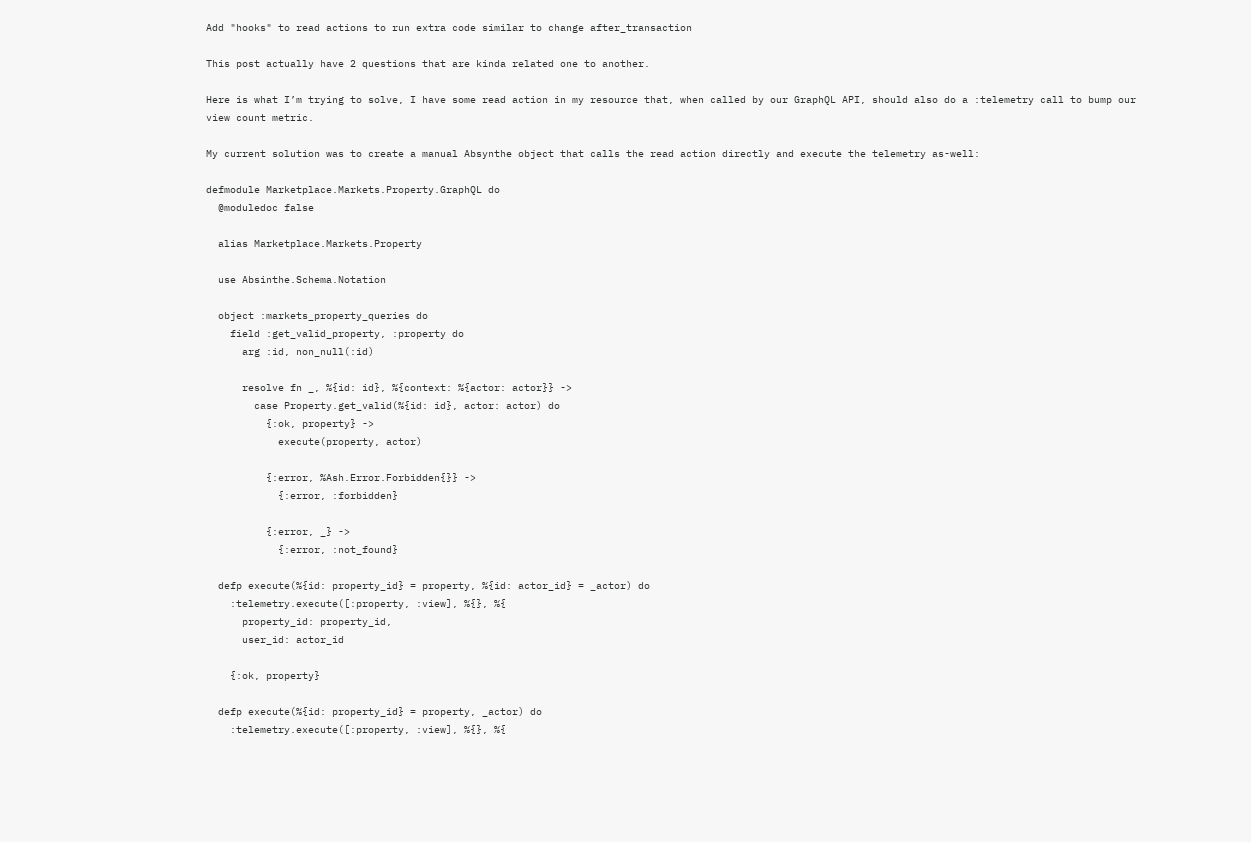Add "hooks" to read actions to run extra code similar to change after_transaction

This post actually have 2 questions that are kinda related one to another.

Here is what I’m trying to solve, I have some read action in my resource that, when called by our GraphQL API, should also do a :telemetry call to bump our view count metric.

My current solution was to create a manual Absynthe object that calls the read action directly and execute the telemetry as-well:

defmodule Marketplace.Markets.Property.GraphQL do
  @moduledoc false

  alias Marketplace.Markets.Property

  use Absinthe.Schema.Notation

  object :markets_property_queries do
    field :get_valid_property, :property do
      arg :id, non_null(:id)

      resolve fn _, %{id: id}, %{context: %{actor: actor}} ->
        case Property.get_valid(%{id: id}, actor: actor) do
          {:ok, property} ->
            execute(property, actor)

          {:error, %Ash.Error.Forbidden{}} ->
            {:error, :forbidden}

          {:error, _} ->
            {:error, :not_found}

  defp execute(%{id: property_id} = property, %{id: actor_id} = _actor) do
    :telemetry.execute([:property, :view], %{}, %{
      property_id: property_id,
      user_id: actor_id

    {:ok, property}

  defp execute(%{id: property_id} = property, _actor) do
    :telemetry.execute([:property, :view], %{}, %{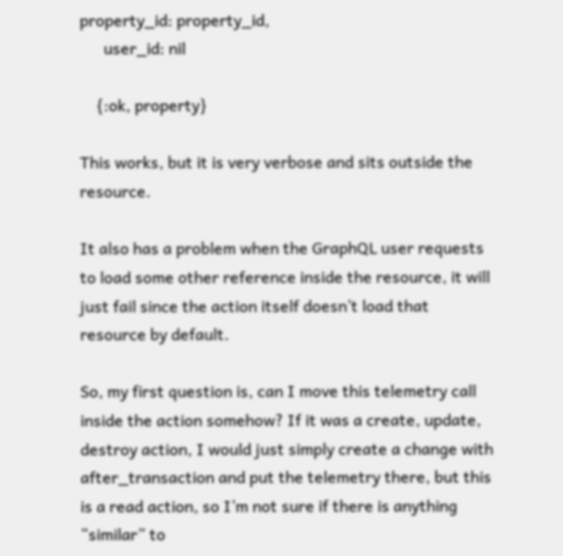property_id: property_id,
      user_id: nil

    {:ok, property}

This works, but it is very verbose and sits outside the resource.

It also has a problem when the GraphQL user requests to load some other reference inside the resource, it will just fail since the action itself doesn’t load that resource by default.

So, my first question is, can I move this telemetry call inside the action somehow? If it was a create, update, destroy action, I would just simply create a change with after_transaction and put the telemetry there, but this is a read action, so I’m not sure if there is anything “similar” to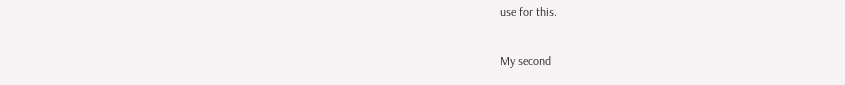use for this.

My second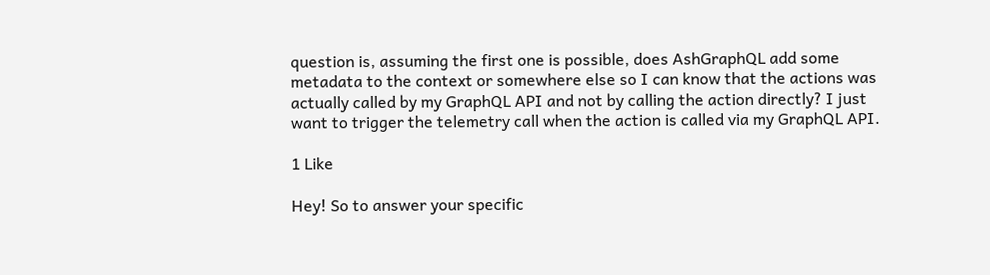question is, assuming the first one is possible, does AshGraphQL add some metadata to the context or somewhere else so I can know that the actions was actually called by my GraphQL API and not by calling the action directly? I just want to trigger the telemetry call when the action is called via my GraphQL API.

1 Like

Hey! So to answer your specific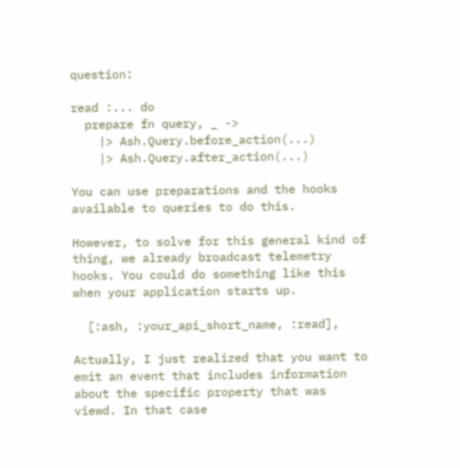question:

read :... do
  prepare fn query, _ ->
    |> Ash.Query.before_action(...)
    |> Ash.Query.after_action(...)

You can use preparations and the hooks available to queries to do this.

However, to solve for this general kind of thing, we already broadcast telemetry hooks. You could do something like this when your application starts up.

  [:ash, :your_api_short_name, :read],

Actually, I just realized that you want to emit an event that includes information about the specific property that was viewd. In that case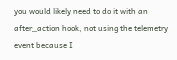you would likely need to do it with an after_action hook, not using the telemetry event because I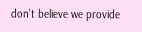don’t believe we provide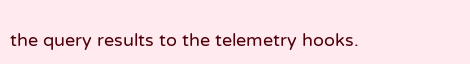the query results to the telemetry hooks.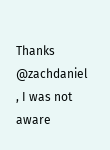Thanks @zachdaniel , I was not aware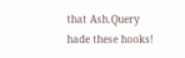that Ash.Query hade these hooks!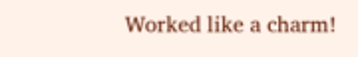Worked like a charm!